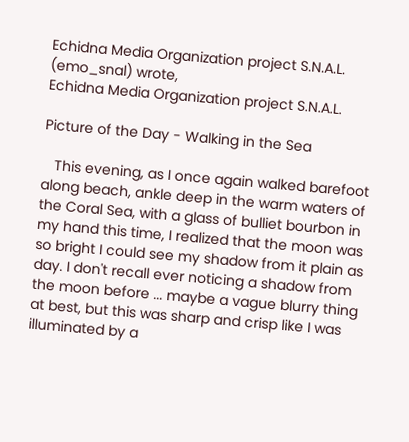Echidna Media Organization project S.N.A.L. (emo_snal) wrote,
Echidna Media Organization project S.N.A.L.

Picture of the Day - Walking in the Sea

   This evening, as I once again walked barefoot along beach, ankle deep in the warm waters of the Coral Sea, with a glass of bulliet bourbon in my hand this time, I realized that the moon was so bright I could see my shadow from it plain as day. I don't recall ever noticing a shadow from the moon before ... maybe a vague blurry thing at best, but this was sharp and crisp like I was illuminated by a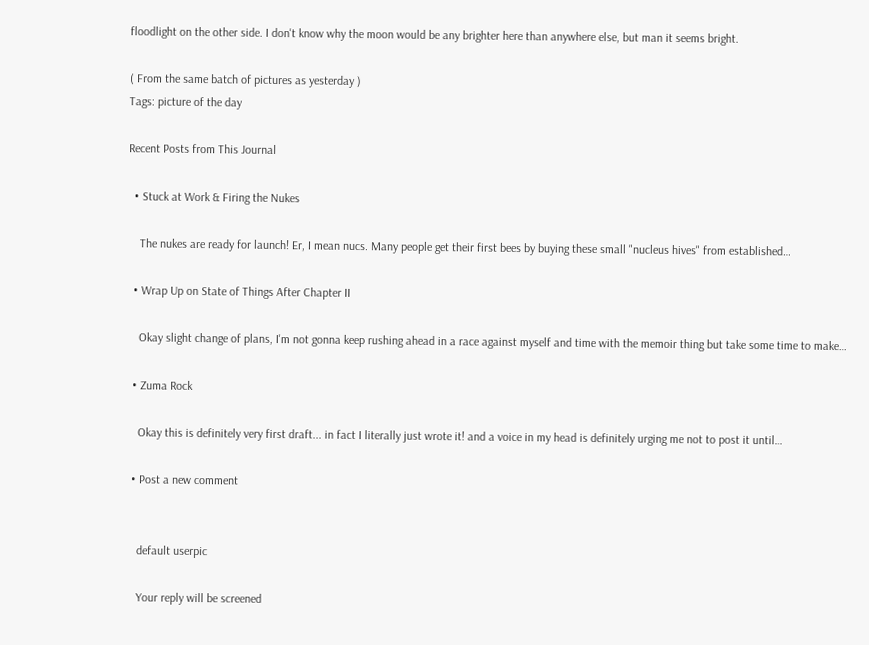floodlight on the other side. I don't know why the moon would be any brighter here than anywhere else, but man it seems bright.

( From the same batch of pictures as yesterday )
Tags: picture of the day

Recent Posts from This Journal

  • Stuck at Work & Firing the Nukes

    The nukes are ready for launch! Er, I mean nucs. Many people get their first bees by buying these small "nucleus hives" from established…

  • Wrap Up on State of Things After Chapter II

    Okay slight change of plans, I'm not gonna keep rushing ahead in a race against myself and time with the memoir thing but take some time to make…

  • Zuma Rock

    Okay this is definitely very first draft... in fact I literally just wrote it! and a voice in my head is definitely urging me not to post it until…

  • Post a new comment


    default userpic

    Your reply will be screened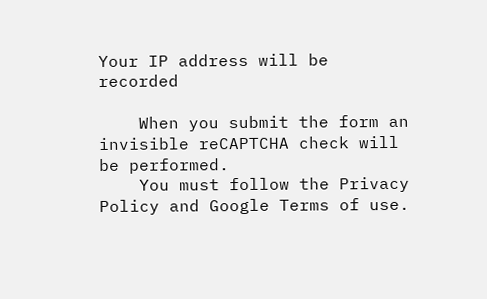Your IP address will be recorded

    When you submit the form an invisible reCAPTCHA check will be performed.
    You must follow the Privacy Policy and Google Terms of use.